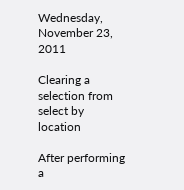Wednesday, November 23, 2011

Clearing a selection from select by location

After performing a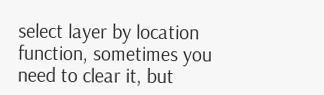select layer by location function, sometimes you need to clear it, but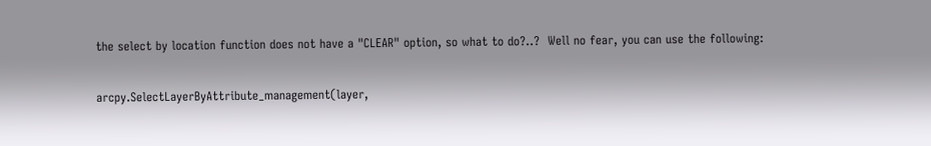the select by location function does not have a "CLEAR" option, so what to do?..?  Well no fear, you can use the following:

arcpy.SelectLayerByAttribute_management(layer,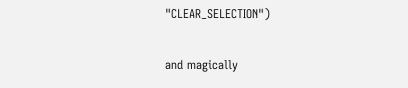"CLEAR_SELECTION")

and magically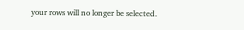your rows will no longer be selected.